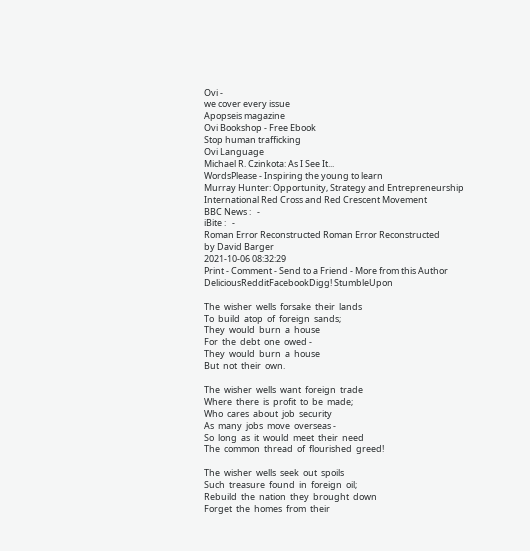Ovi -
we cover every issue
Apopseis magazine
Ovi Bookshop - Free Ebook
Stop human trafficking
Ovi Language
Michael R. Czinkota: As I See It...
WordsPlease - Inspiring the young to learn
Murray Hunter: Opportunity, Strategy and Entrepreneurship
International Red Cross and Red Crescent Movement
BBC News :   -
iBite :   -
Roman Error Reconstructed Roman Error Reconstructed
by David Barger
2021-10-06 08:32:29
Print - Comment - Send to a Friend - More from this Author
DeliciousRedditFacebookDigg! StumbleUpon

The  wisher  wells  forsake  their  lands
To  build  atop  of  foreign  sands;
They  would  burn  a  house
For  the  debt  one  owed -
They  would  burn  a  house
But  not  their  own.

The  wisher  wells  want  foreign  trade
Where  there  is  profit  to  be  made;
Who  cares  about  job  security
As  many  jobs  move  overseas -
So  long  as  it  would  meet  their  need
The  common  thread  of  flourished  greed!

The  wisher  wells  seek  out  spoils
Such  treasure  found  in  foreign  oil;
Rebuild  the  nation  they  brought  down
Forget  the  homes  from  their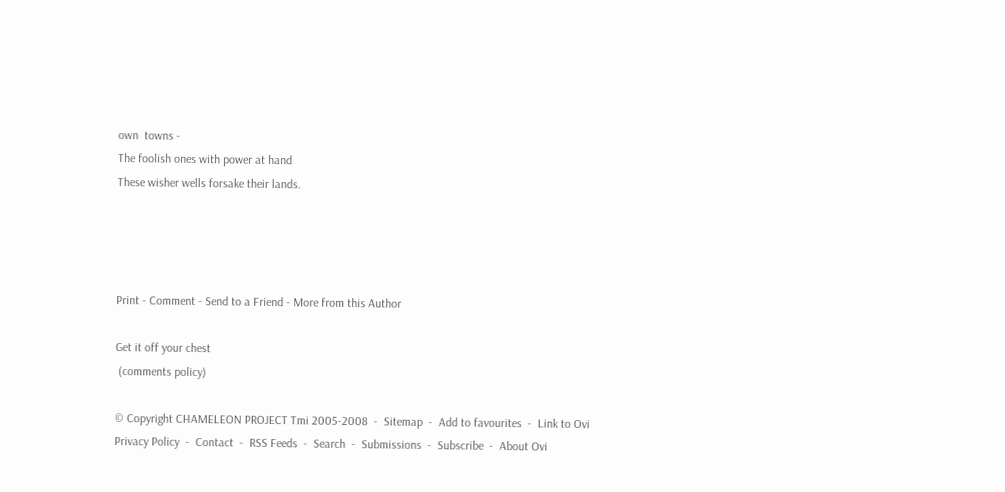own  towns -
The foolish ones with power at hand
These wisher wells forsake their lands.




Print - Comment - Send to a Friend - More from this Author

Get it off your chest
 (comments policy)

© Copyright CHAMELEON PROJECT Tmi 2005-2008  -  Sitemap  -  Add to favourites  -  Link to Ovi
Privacy Policy  -  Contact  -  RSS Feeds  -  Search  -  Submissions  -  Subscribe  -  About Ovi